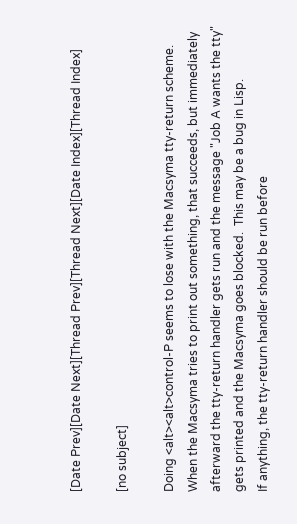[Date Prev][Date Next][Thread Prev][Thread Next][Date Index][Thread Index]

[no subject]

Doing <alt><alt>control-P seems to lose with the Macsyma tty-return scheme.
When the Macsyma tries to print out something, that succeeds, but immediately
afterward the tty-return handler gets run and the message "Job A wants the tty"
gets printed and the Macsyma goes blocked.  This may be a bug in Lisp.
If anything, the tty-return handler should be run before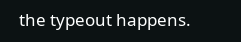the typeout happens.